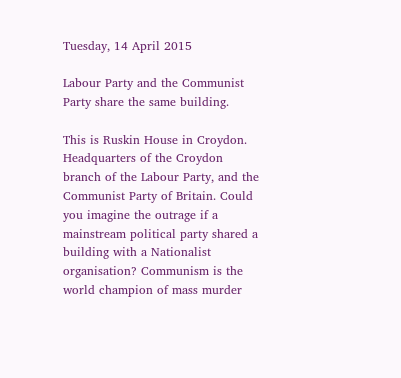Tuesday, 14 April 2015

Labour Party and the Communist Party share the same building.

This is Ruskin House in Croydon. Headquarters of the Croydon branch of the Labour Party, and the Communist Party of Britain. Could you imagine the outrage if a mainstream political party shared a building with a Nationalist organisation? Communism is the world champion of mass murder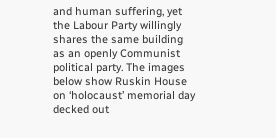and human suffering, yet the Labour Party willingly shares the same building as an openly Communist political party. The images below show Ruskin House on ‘holocaust’ memorial day decked out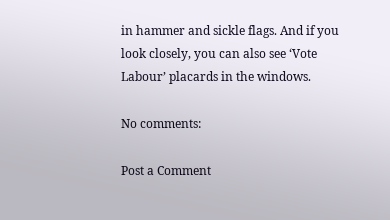in hammer and sickle flags. And if you look closely, you can also see ‘Vote Labour’ placards in the windows.

No comments:

Post a Comment